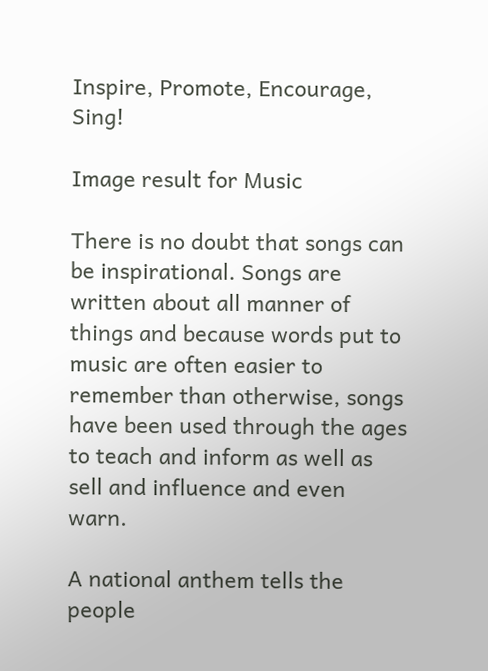Inspire, Promote, Encourage, Sing!

Image result for Music

There is no doubt that songs can be inspirational. Songs are written about all manner of things and because words put to music are often easier to remember than otherwise, songs have been used through the ages to teach and inform as well as sell and influence and even warn.

A national anthem tells the people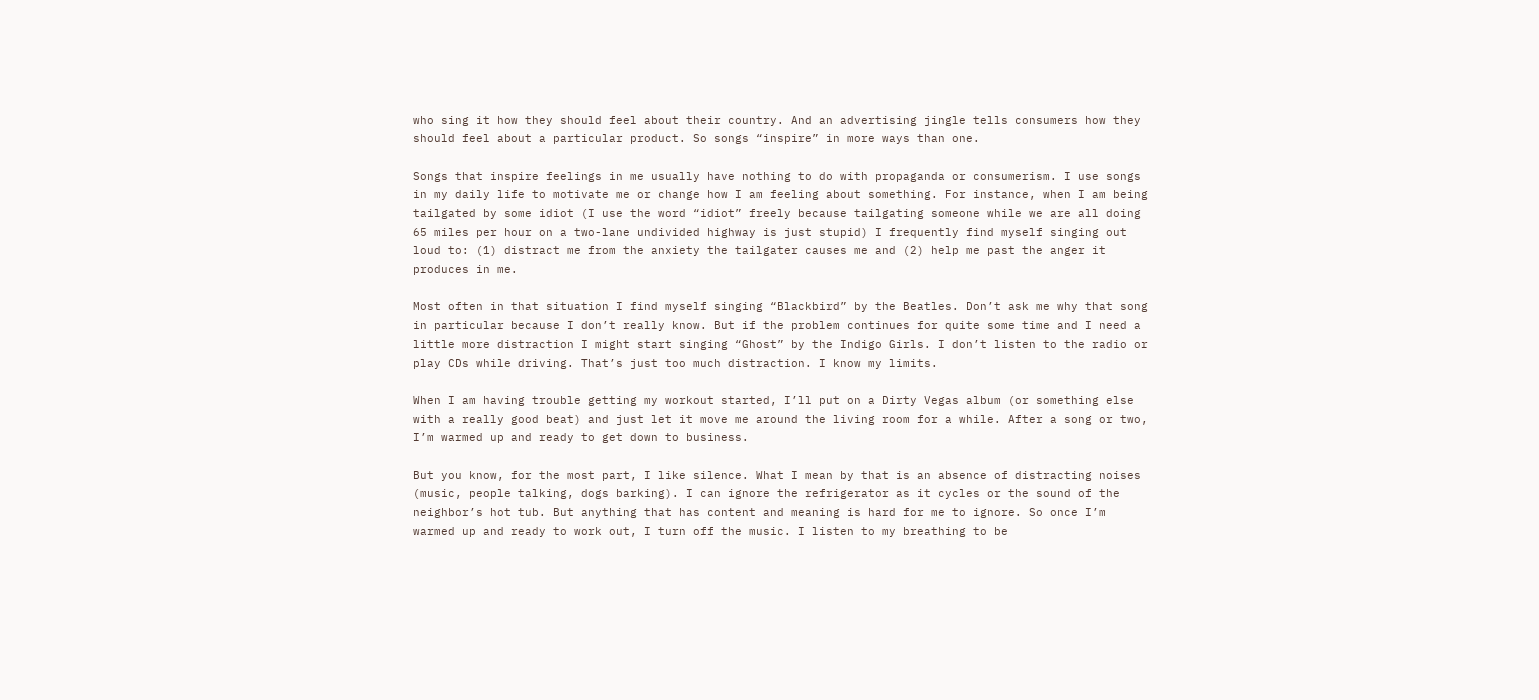who sing it how they should feel about their country. And an advertising jingle tells consumers how they should feel about a particular product. So songs “inspire” in more ways than one.

Songs that inspire feelings in me usually have nothing to do with propaganda or consumerism. I use songs in my daily life to motivate me or change how I am feeling about something. For instance, when I am being tailgated by some idiot (I use the word “idiot” freely because tailgating someone while we are all doing 65 miles per hour on a two-lane undivided highway is just stupid) I frequently find myself singing out loud to: (1) distract me from the anxiety the tailgater causes me and (2) help me past the anger it produces in me.

Most often in that situation I find myself singing “Blackbird” by the Beatles. Don’t ask me why that song in particular because I don’t really know. But if the problem continues for quite some time and I need a little more distraction I might start singing “Ghost” by the Indigo Girls. I don’t listen to the radio or play CDs while driving. That’s just too much distraction. I know my limits.

When I am having trouble getting my workout started, I’ll put on a Dirty Vegas album (or something else with a really good beat) and just let it move me around the living room for a while. After a song or two, I’m warmed up and ready to get down to business.

But you know, for the most part, I like silence. What I mean by that is an absence of distracting noises (music, people talking, dogs barking). I can ignore the refrigerator as it cycles or the sound of the neighbor’s hot tub. But anything that has content and meaning is hard for me to ignore. So once I’m warmed up and ready to work out, I turn off the music. I listen to my breathing to be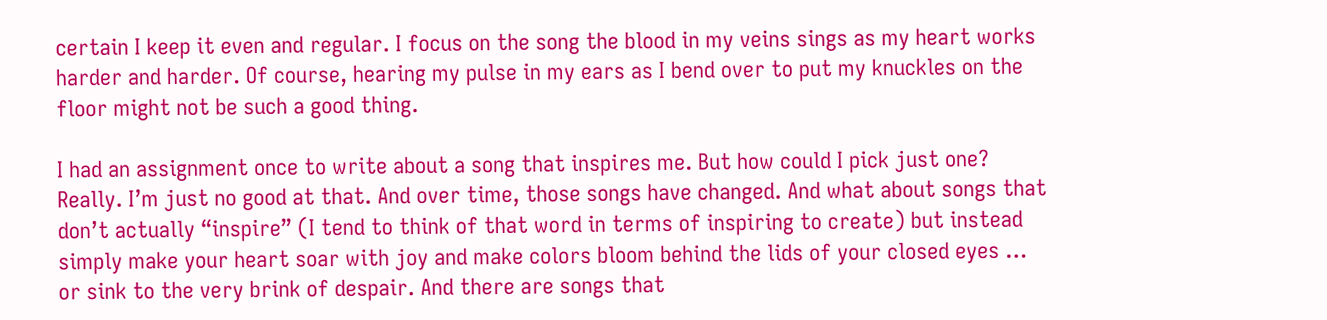certain I keep it even and regular. I focus on the song the blood in my veins sings as my heart works harder and harder. Of course, hearing my pulse in my ears as I bend over to put my knuckles on the floor might not be such a good thing.

I had an assignment once to write about a song that inspires me. But how could I pick just one? Really. I’m just no good at that. And over time, those songs have changed. And what about songs that don’t actually “inspire” (I tend to think of that word in terms of inspiring to create) but instead simply make your heart soar with joy and make colors bloom behind the lids of your closed eyes … or sink to the very brink of despair. And there are songs that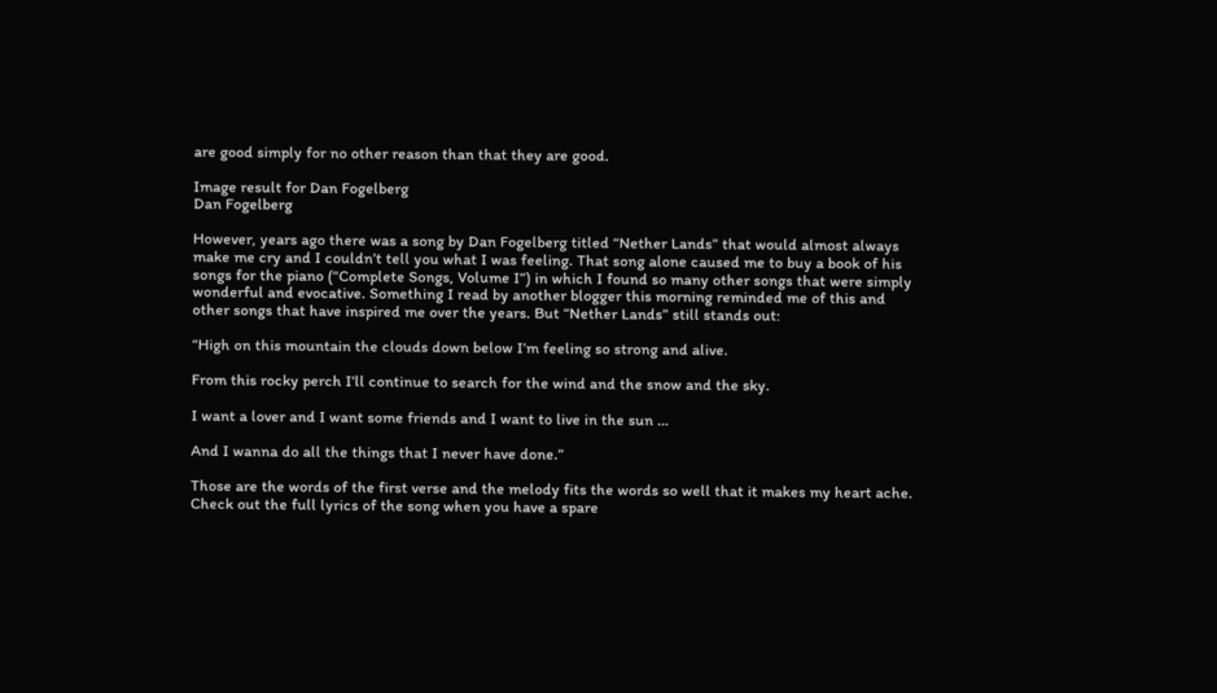are good simply for no other reason than that they are good.

Image result for Dan Fogelberg
Dan Fogelberg

However, years ago there was a song by Dan Fogelberg titled “Nether Lands” that would almost always make me cry and I couldn’t tell you what I was feeling. That song alone caused me to buy a book of his songs for the piano (“Complete Songs, Volume I”) in which I found so many other songs that were simply wonderful and evocative. Something I read by another blogger this morning reminded me of this and other songs that have inspired me over the years. But “Nether Lands” still stands out:

“High on this mountain the clouds down below I’m feeling so strong and alive.

From this rocky perch I’ll continue to search for the wind and the snow and the sky.

I want a lover and I want some friends and I want to live in the sun …

And I wanna do all the things that I never have done.”

Those are the words of the first verse and the melody fits the words so well that it makes my heart ache. Check out the full lyrics of the song when you have a spare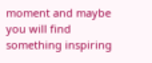moment and maybe you will find something inspiring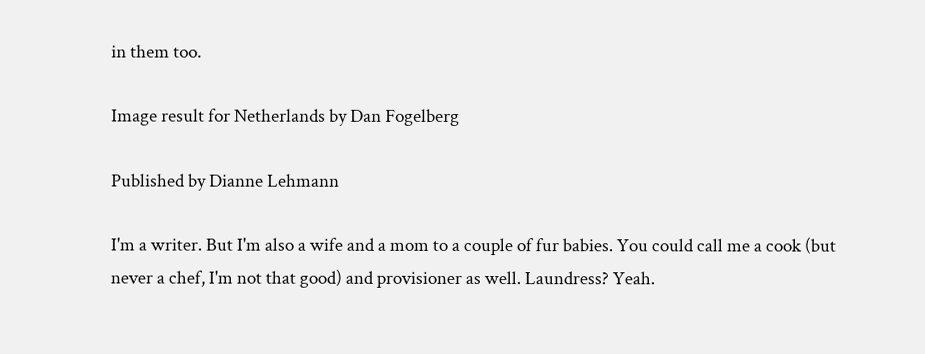in them too.

Image result for Netherlands by Dan Fogelberg

Published by Dianne Lehmann

I'm a writer. But I'm also a wife and a mom to a couple of fur babies. You could call me a cook (but never a chef, I'm not that good) and provisioner as well. Laundress? Yeah.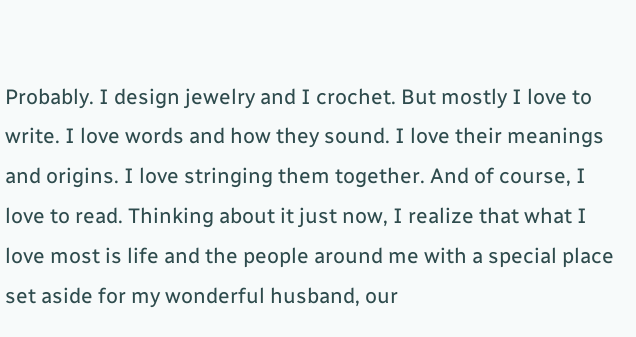Probably. I design jewelry and I crochet. But mostly I love to write. I love words and how they sound. I love their meanings and origins. I love stringing them together. And of course, I love to read. Thinking about it just now, I realize that what I love most is life and the people around me with a special place set aside for my wonderful husband, our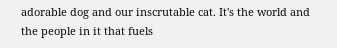adorable dog and our inscrutable cat. It's the world and the people in it that fuels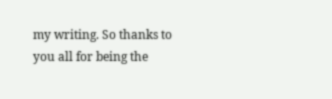my writing. So thanks to you all for being the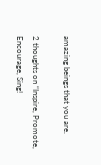amazing beings that you are.

2 thoughts on “Inspire, Promote, Encourage, Sing!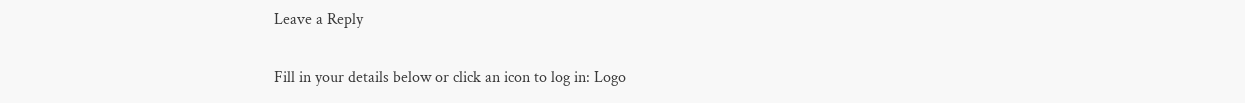Leave a Reply

Fill in your details below or click an icon to log in: Logo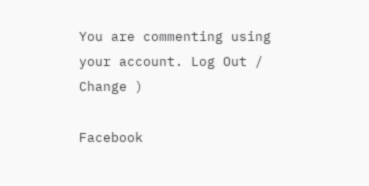You are commenting using your account. Log Out /  Change )

Facebook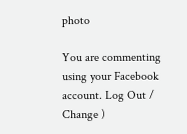photo

You are commenting using your Facebook account. Log Out /  Change )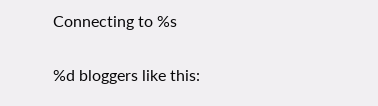Connecting to %s

%d bloggers like this: